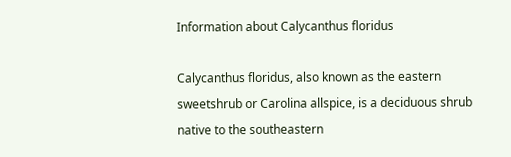Information about Calycanthus floridus

Calycanthus floridus, also known as the eastern sweetshrub or Carolina allspice, is a deciduous shrub native to the southeastern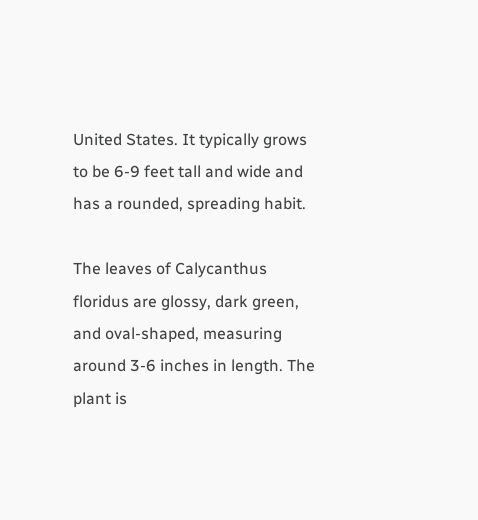United States. It typically grows to be 6-9 feet tall and wide and has a rounded, spreading habit.

The leaves of Calycanthus floridus are glossy, dark green, and oval-shaped, measuring around 3-6 inches in length. The plant is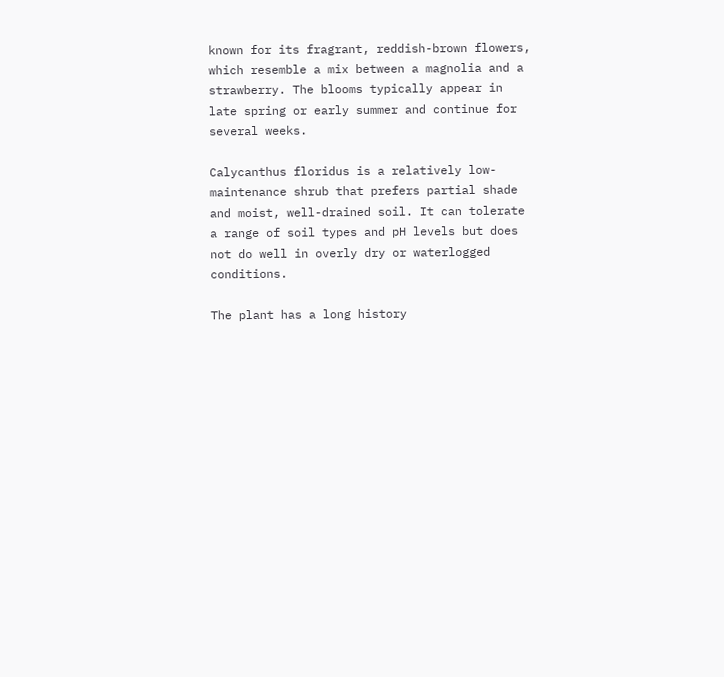known for its fragrant, reddish-brown flowers, which resemble a mix between a magnolia and a strawberry. The blooms typically appear in late spring or early summer and continue for several weeks.

Calycanthus floridus is a relatively low-maintenance shrub that prefers partial shade and moist, well-drained soil. It can tolerate a range of soil types and pH levels but does not do well in overly dry or waterlogged conditions.

The plant has a long history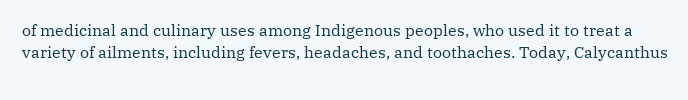of medicinal and culinary uses among Indigenous peoples, who used it to treat a variety of ailments, including fevers, headaches, and toothaches. Today, Calycanthus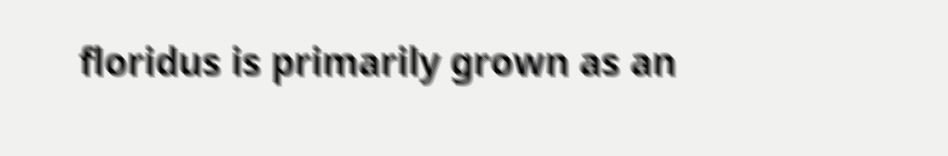floridus is primarily grown as an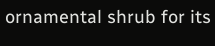ornamental shrub for its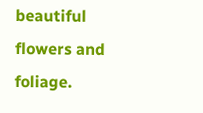beautiful flowers and foliage.